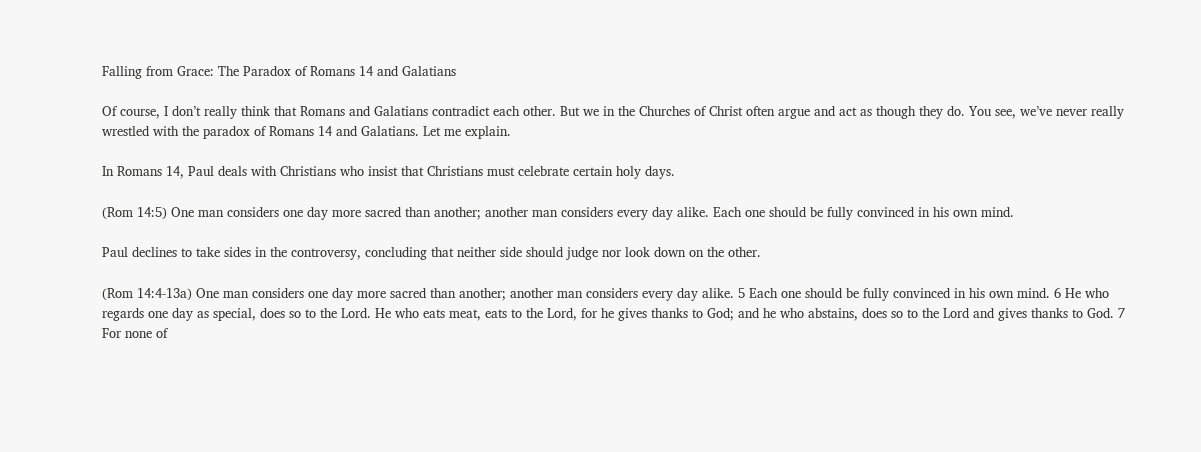Falling from Grace: The Paradox of Romans 14 and Galatians

Of course, I don’t really think that Romans and Galatians contradict each other. But we in the Churches of Christ often argue and act as though they do. You see, we’ve never really wrestled with the paradox of Romans 14 and Galatians. Let me explain.

In Romans 14, Paul deals with Christians who insist that Christians must celebrate certain holy days.

(Rom 14:5) One man considers one day more sacred than another; another man considers every day alike. Each one should be fully convinced in his own mind.

Paul declines to take sides in the controversy, concluding that neither side should judge nor look down on the other.

(Rom 14:4-13a) One man considers one day more sacred than another; another man considers every day alike. 5 Each one should be fully convinced in his own mind. 6 He who regards one day as special, does so to the Lord. He who eats meat, eats to the Lord, for he gives thanks to God; and he who abstains, does so to the Lord and gives thanks to God. 7 For none of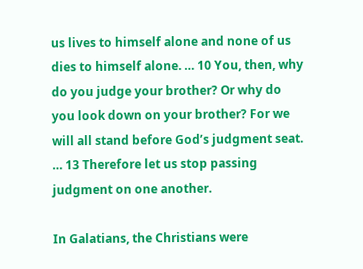us lives to himself alone and none of us dies to himself alone. … 10 You, then, why do you judge your brother? Or why do you look down on your brother? For we will all stand before God’s judgment seat. … 13 Therefore let us stop passing judgment on one another.

In Galatians, the Christians were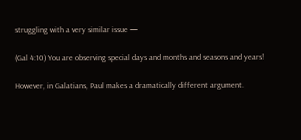struggling with a very similar issue —

(Gal 4:10) You are observing special days and months and seasons and years!

However, in Galatians, Paul makes a dramatically different argument.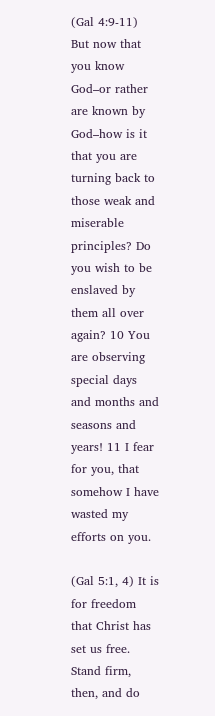(Gal 4:9-11) But now that you know God–or rather are known by God–how is it that you are turning back to those weak and miserable principles? Do you wish to be enslaved by them all over again? 10 You are observing special days and months and seasons and years! 11 I fear for you, that somehow I have wasted my efforts on you.

(Gal 5:1, 4) It is for freedom that Christ has set us free. Stand firm, then, and do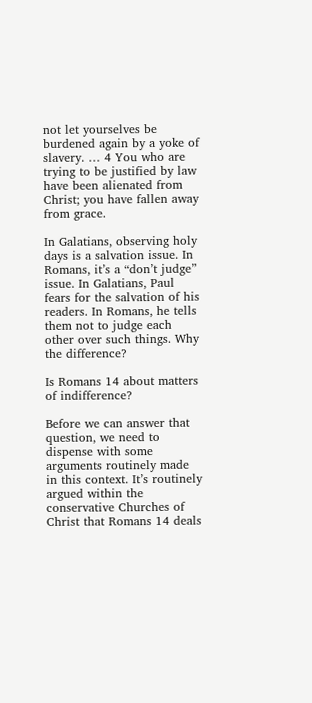not let yourselves be burdened again by a yoke of slavery. … 4 You who are trying to be justified by law have been alienated from Christ; you have fallen away from grace.

In Galatians, observing holy days is a salvation issue. In Romans, it’s a “don’t judge” issue. In Galatians, Paul fears for the salvation of his readers. In Romans, he tells them not to judge each other over such things. Why the difference?

Is Romans 14 about matters of indifference?

Before we can answer that question, we need to dispense with some arguments routinely made in this context. It’s routinely argued within the conservative Churches of Christ that Romans 14 deals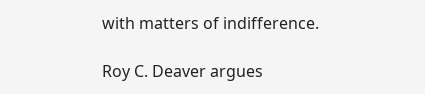with matters of indifference.

Roy C. Deaver argues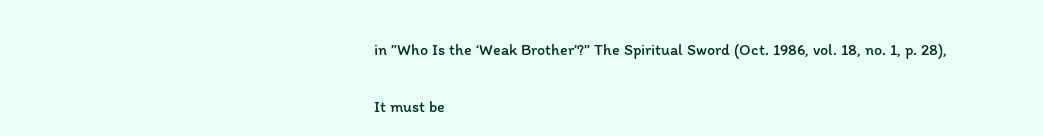in ”Who Is the ‘Weak Brother’?” The Spiritual Sword (Oct. 1986, vol. 18, no. 1, p. 28),

It must be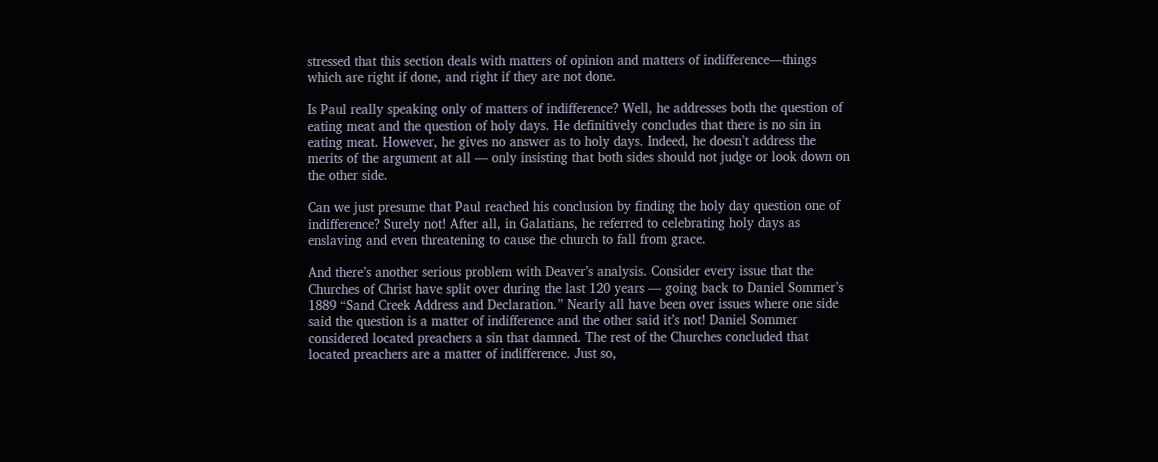stressed that this section deals with matters of opinion and matters of indifference—things which are right if done, and right if they are not done.

Is Paul really speaking only of matters of indifference? Well, he addresses both the question of eating meat and the question of holy days. He definitively concludes that there is no sin in eating meat. However, he gives no answer as to holy days. Indeed, he doesn’t address the merits of the argument at all — only insisting that both sides should not judge or look down on the other side.

Can we just presume that Paul reached his conclusion by finding the holy day question one of indifference? Surely not! After all, in Galatians, he referred to celebrating holy days as enslaving and even threatening to cause the church to fall from grace.

And there’s another serious problem with Deaver’s analysis. Consider every issue that the Churches of Christ have split over during the last 120 years — going back to Daniel Sommer’s 1889 “Sand Creek Address and Declaration.” Nearly all have been over issues where one side said the question is a matter of indifference and the other said it’s not! Daniel Sommer considered located preachers a sin that damned. The rest of the Churches concluded that located preachers are a matter of indifference. Just so,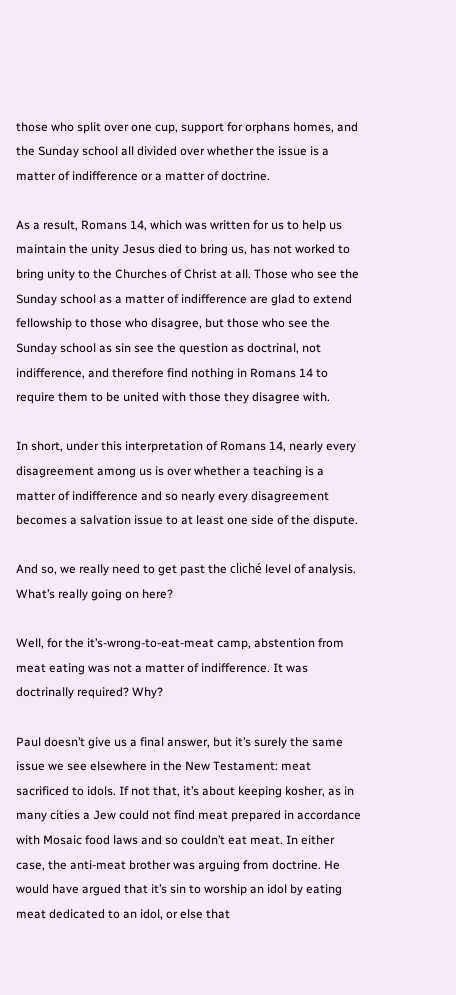those who split over one cup, support for orphans homes, and the Sunday school all divided over whether the issue is a matter of indifference or a matter of doctrine.

As a result, Romans 14, which was written for us to help us maintain the unity Jesus died to bring us, has not worked to bring unity to the Churches of Christ at all. Those who see the Sunday school as a matter of indifference are glad to extend fellowship to those who disagree, but those who see the Sunday school as sin see the question as doctrinal, not indifference, and therefore find nothing in Romans 14 to require them to be united with those they disagree with.

In short, under this interpretation of Romans 14, nearly every disagreement among us is over whether a teaching is a matter of indifference and so nearly every disagreement becomes a salvation issue to at least one side of the dispute.

And so, we really need to get past the cliché level of analysis. What’s really going on here?

Well, for the it’s-wrong-to-eat-meat camp, abstention from meat eating was not a matter of indifference. It was doctrinally required? Why?

Paul doesn’t give us a final answer, but it’s surely the same issue we see elsewhere in the New Testament: meat sacrificed to idols. If not that, it’s about keeping kosher, as in many cities a Jew could not find meat prepared in accordance with Mosaic food laws and so couldn’t eat meat. In either case, the anti-meat brother was arguing from doctrine. He would have argued that it’s sin to worship an idol by eating meat dedicated to an idol, or else that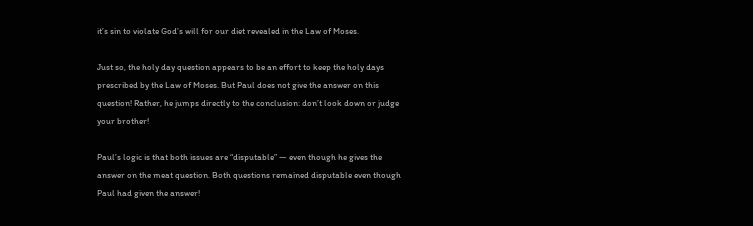it’s sin to violate God’s will for our diet revealed in the Law of Moses.

Just so, the holy day question appears to be an effort to keep the holy days prescribed by the Law of Moses. But Paul does not give the answer on this question! Rather, he jumps directly to the conclusion: don’t look down or judge your brother!

Paul’s logic is that both issues are “disputable” — even though he gives the answer on the meat question. Both questions remained disputable even though Paul had given the answer!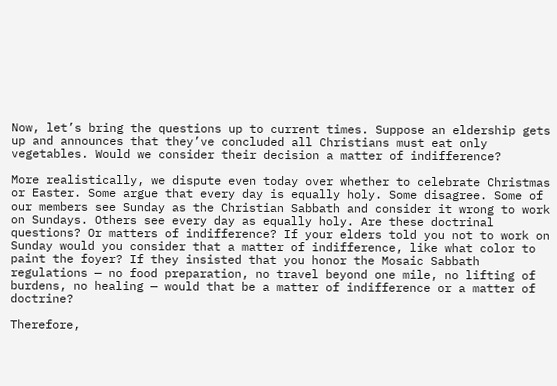Now, let’s bring the questions up to current times. Suppose an eldership gets up and announces that they’ve concluded all Christians must eat only vegetables. Would we consider their decision a matter of indifference?

More realistically, we dispute even today over whether to celebrate Christmas or Easter. Some argue that every day is equally holy. Some disagree. Some of our members see Sunday as the Christian Sabbath and consider it wrong to work on Sundays. Others see every day as equally holy. Are these doctrinal questions? Or matters of indifference? If your elders told you not to work on Sunday would you consider that a matter of indifference, like what color to paint the foyer? If they insisted that you honor the Mosaic Sabbath regulations — no food preparation, no travel beyond one mile, no lifting of burdens, no healing — would that be a matter of indifference or a matter of doctrine?

Therefore,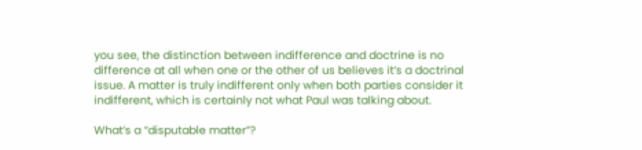you see, the distinction between indifference and doctrine is no difference at all when one or the other of us believes it’s a doctrinal issue. A matter is truly indifferent only when both parties consider it indifferent, which is certainly not what Paul was talking about.

What’s a “disputable matter”?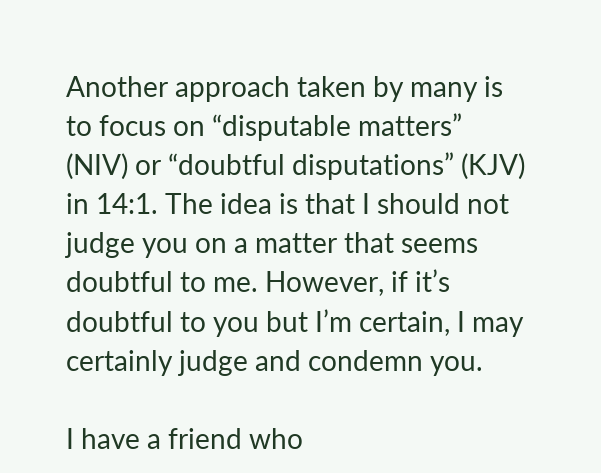Another approach taken by many is to focus on “disputable matters” (NIV) or “doubtful disputations” (KJV) in 14:1. The idea is that I should not judge you on a matter that seems doubtful to me. However, if it’s doubtful to you but I’m certain, I may certainly judge and condemn you.

I have a friend who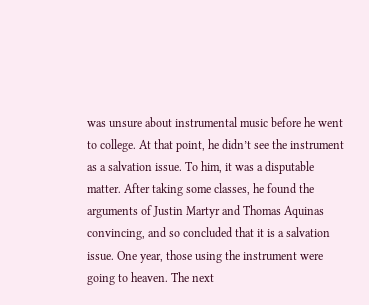was unsure about instrumental music before he went to college. At that point, he didn’t see the instrument as a salvation issue. To him, it was a disputable matter. After taking some classes, he found the arguments of Justin Martyr and Thomas Aquinas convincing, and so concluded that it is a salvation issue. One year, those using the instrument were going to heaven. The next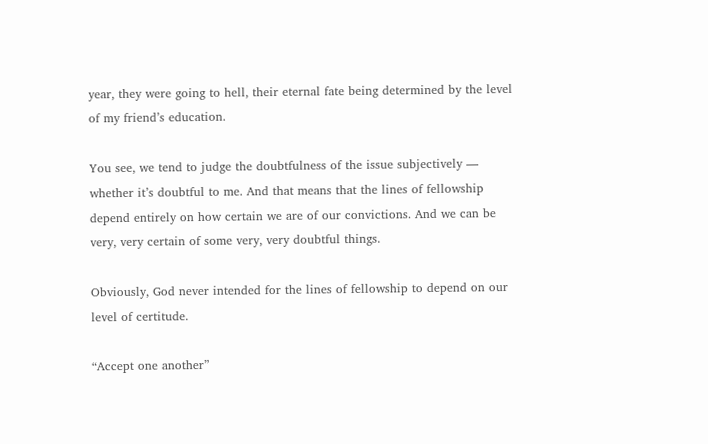year, they were going to hell, their eternal fate being determined by the level of my friend’s education.

You see, we tend to judge the doubtfulness of the issue subjectively — whether it’s doubtful to me. And that means that the lines of fellowship depend entirely on how certain we are of our convictions. And we can be very, very certain of some very, very doubtful things.

Obviously, God never intended for the lines of fellowship to depend on our level of certitude.

“Accept one another”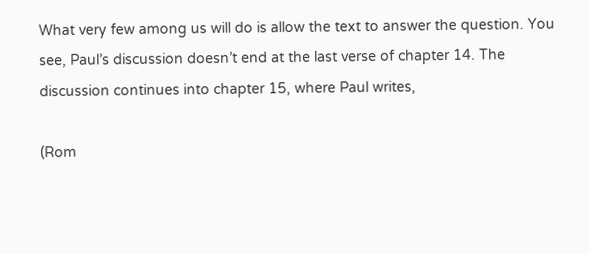What very few among us will do is allow the text to answer the question. You see, Paul’s discussion doesn’t end at the last verse of chapter 14. The discussion continues into chapter 15, where Paul writes,

(Rom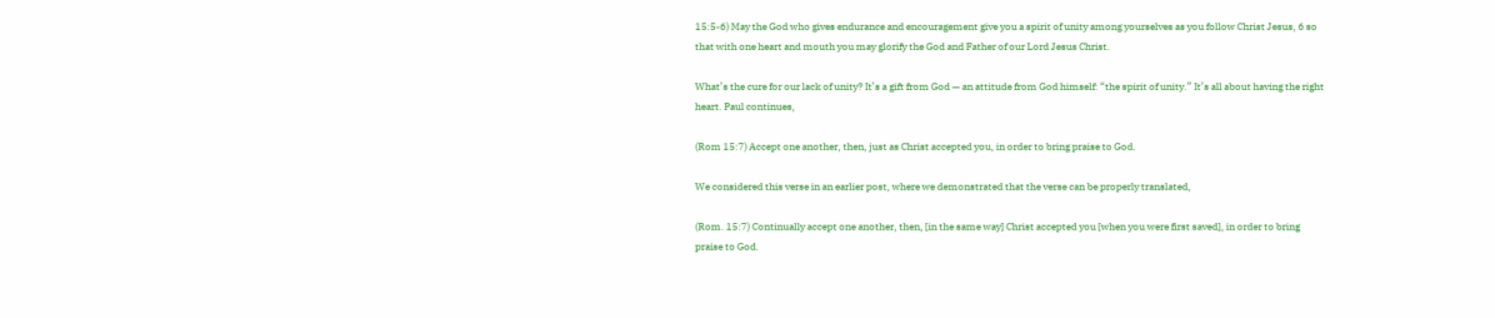15:5-6) May the God who gives endurance and encouragement give you a spirit of unity among yourselves as you follow Christ Jesus, 6 so that with one heart and mouth you may glorify the God and Father of our Lord Jesus Christ.

What’s the cure for our lack of unity? It’s a gift from God — an attitude from God himself: “the spirit of unity.” It’s all about having the right heart. Paul continues,

(Rom 15:7) Accept one another, then, just as Christ accepted you, in order to bring praise to God.

We considered this verse in an earlier post, where we demonstrated that the verse can be properly translated,

(Rom. 15:7) Continually accept one another, then, [in the same way] Christ accepted you [when you were first saved], in order to bring praise to God.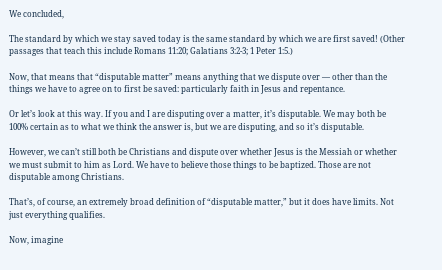We concluded,

The standard by which we stay saved today is the same standard by which we are first saved! (Other passages that teach this include Romans 11:20; Galatians 3:2-3; 1 Peter 1:5.)

Now, that means that “disputable matter” means anything that we dispute over — other than the things we have to agree on to first be saved: particularly faith in Jesus and repentance.

Or let’s look at this way. If you and I are disputing over a matter, it’s disputable. We may both be 100% certain as to what we think the answer is, but we are disputing, and so it’s disputable.

However, we can’t still both be Christians and dispute over whether Jesus is the Messiah or whether we must submit to him as Lord. We have to believe those things to be baptized. Those are not disputable among Christians.

That’s, of course, an extremely broad definition of “disputable matter,” but it does have limits. Not just everything qualifies.

Now, imagine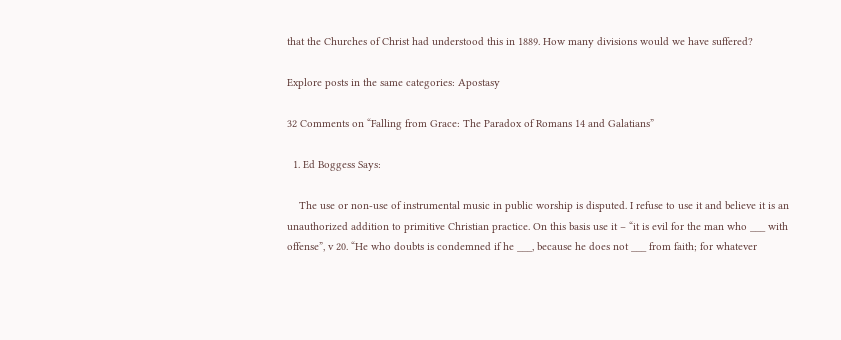that the Churches of Christ had understood this in 1889. How many divisions would we have suffered?

Explore posts in the same categories: Apostasy

32 Comments on “Falling from Grace: The Paradox of Romans 14 and Galatians”

  1. Ed Boggess Says:

    The use or non-use of instrumental music in public worship is disputed. I refuse to use it and believe it is an unauthorized addition to primitive Christian practice. On this basis use it – “it is evil for the man who ___ with offense”, v 20. “He who doubts is condemned if he ___, because he does not ___ from faith; for whatever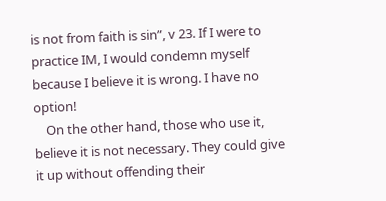is not from faith is sin”, v 23. If I were to practice IM, I would condemn myself because I believe it is wrong. I have no option!
    On the other hand, those who use it, believe it is not necessary. They could give it up without offending their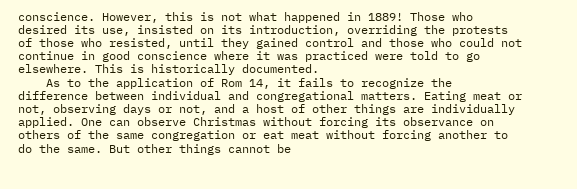conscience. However, this is not what happened in 1889! Those who desired its use, insisted on its introduction, overriding the protests of those who resisted, until they gained control and those who could not continue in good conscience where it was practiced were told to go elsewhere. This is historically documented.
    As to the application of Rom 14, it fails to recognize the difference between individual and congregational matters. Eating meat or not, observing days or not, and a host of other things are individually applied. One can observe Christmas without forcing its observance on others of the same congregation or eat meat without forcing another to do the same. But other things cannot be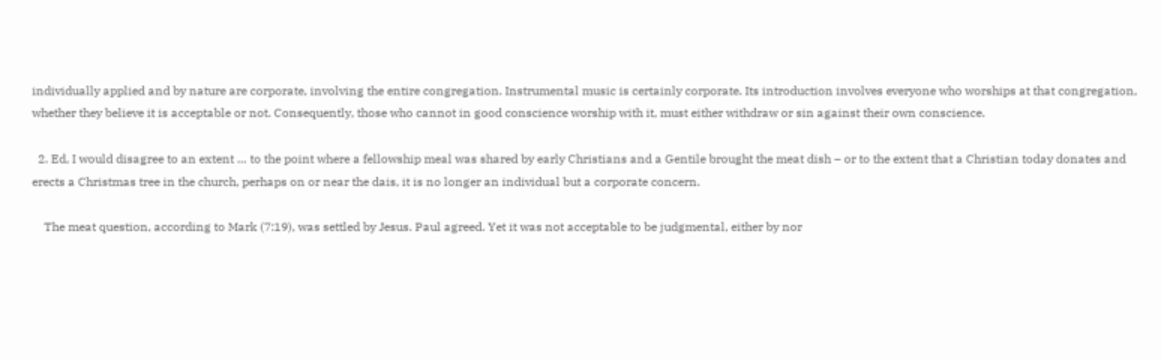individually applied and by nature are corporate, involving the entire congregation. Instrumental music is certainly corporate. Its introduction involves everyone who worships at that congregation, whether they believe it is acceptable or not. Consequently, those who cannot in good conscience worship with it, must either withdraw or sin against their own conscience.

  2. Ed, I would disagree to an extent … to the point where a fellowship meal was shared by early Christians and a Gentile brought the meat dish – or to the extent that a Christian today donates and erects a Christmas tree in the church, perhaps on or near the dais, it is no longer an individual but a corporate concern.

    The meat question, according to Mark (7:19), was settled by Jesus. Paul agreed. Yet it was not acceptable to be judgmental, either by nor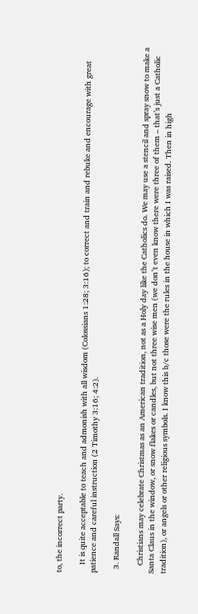to, the incorrect party.

    It is quite acceptable to teach and admonish with all wisdom (Colossians 1:28; 3:16); to correct and train and rebuke and encourage with great patience and careful instruction (2 Timothy 3:16; 4:2).

  3. Randall Says:

    Christians may celebrate Christmas as an American tradition, not as a Holy day like the Catholics do. We may use a stencil and spray snow to make a Santa Claus in the window, or snow flakes or candles, but not three wise men (we don’t even know there were three of them – that’s just a Catholic tradition), or angels or other religious symbols. I know this b/c those were the rules in the house in which I was raised. Then in high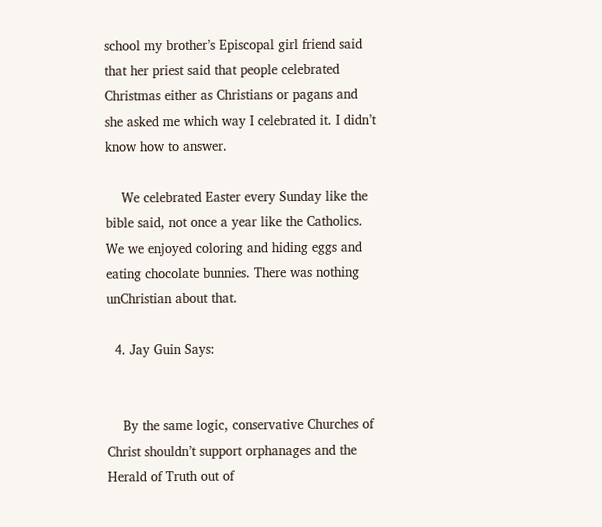school my brother’s Episcopal girl friend said that her priest said that people celebrated Christmas either as Christians or pagans and she asked me which way I celebrated it. I didn’t know how to answer.

    We celebrated Easter every Sunday like the bible said, not once a year like the Catholics. We we enjoyed coloring and hiding eggs and eating chocolate bunnies. There was nothing unChristian about that.

  4. Jay Guin Says:


    By the same logic, conservative Churches of Christ shouldn’t support orphanages and the Herald of Truth out of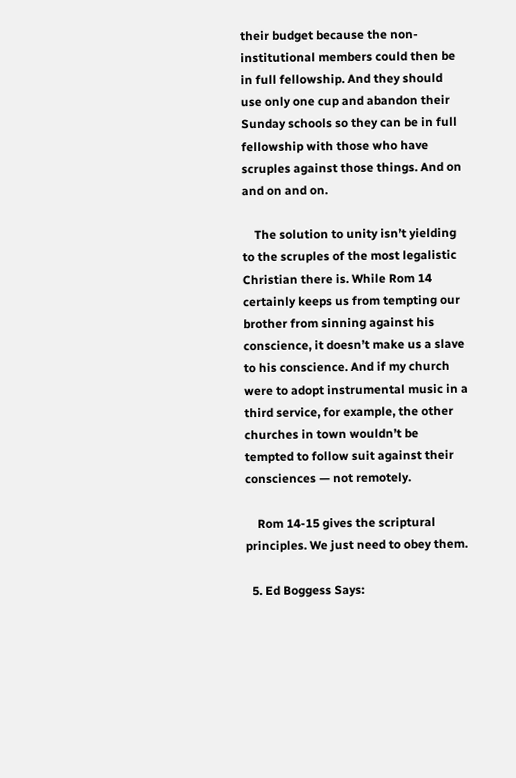their budget because the non-institutional members could then be in full fellowship. And they should use only one cup and abandon their Sunday schools so they can be in full fellowship with those who have scruples against those things. And on and on and on.

    The solution to unity isn’t yielding to the scruples of the most legalistic Christian there is. While Rom 14 certainly keeps us from tempting our brother from sinning against his conscience, it doesn’t make us a slave to his conscience. And if my church were to adopt instrumental music in a third service, for example, the other churches in town wouldn’t be tempted to follow suit against their consciences — not remotely.

    Rom 14-15 gives the scriptural principles. We just need to obey them.

  5. Ed Boggess Says: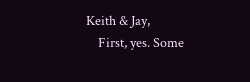Keith & Jay,
    First, yes. Some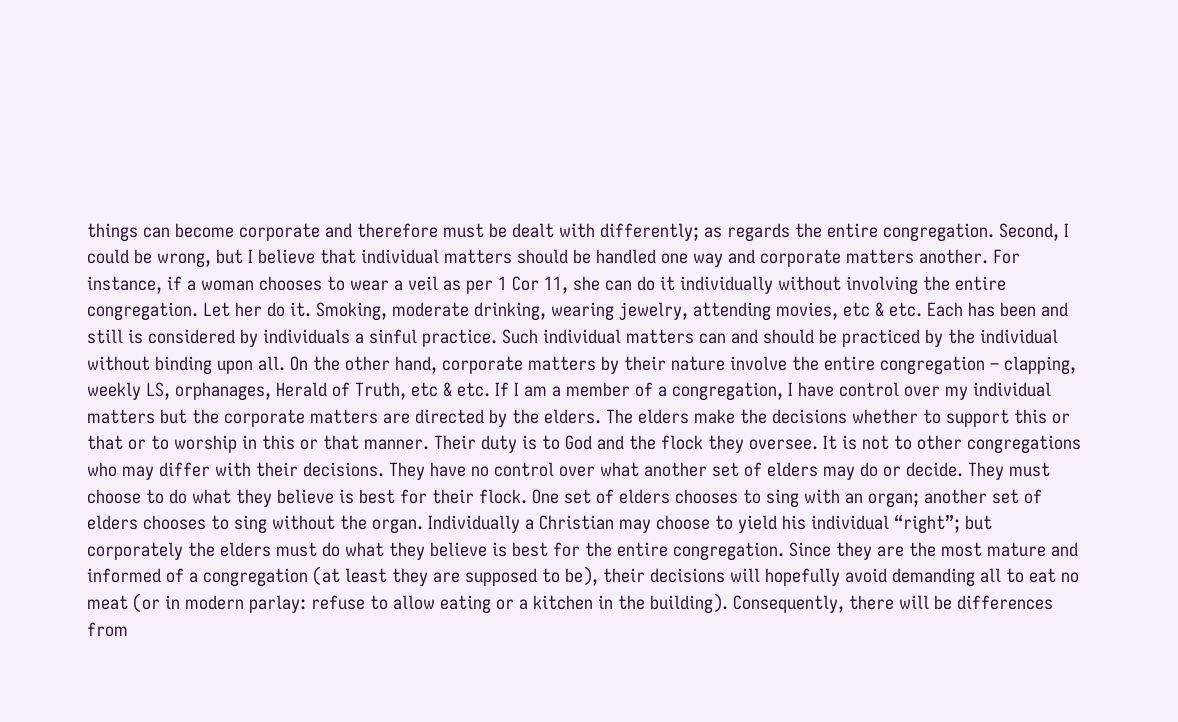things can become corporate and therefore must be dealt with differently; as regards the entire congregation. Second, I could be wrong, but I believe that individual matters should be handled one way and corporate matters another. For instance, if a woman chooses to wear a veil as per 1 Cor 11, she can do it individually without involving the entire congregation. Let her do it. Smoking, moderate drinking, wearing jewelry, attending movies, etc & etc. Each has been and still is considered by individuals a sinful practice. Such individual matters can and should be practiced by the individual without binding upon all. On the other hand, corporate matters by their nature involve the entire congregation – clapping, weekly LS, orphanages, Herald of Truth, etc & etc. If I am a member of a congregation, I have control over my individual matters but the corporate matters are directed by the elders. The elders make the decisions whether to support this or that or to worship in this or that manner. Their duty is to God and the flock they oversee. It is not to other congregations who may differ with their decisions. They have no control over what another set of elders may do or decide. They must choose to do what they believe is best for their flock. One set of elders chooses to sing with an organ; another set of elders chooses to sing without the organ. Individually a Christian may choose to yield his individual “right”; but corporately the elders must do what they believe is best for the entire congregation. Since they are the most mature and informed of a congregation (at least they are supposed to be), their decisions will hopefully avoid demanding all to eat no meat (or in modern parlay: refuse to allow eating or a kitchen in the building). Consequently, there will be differences from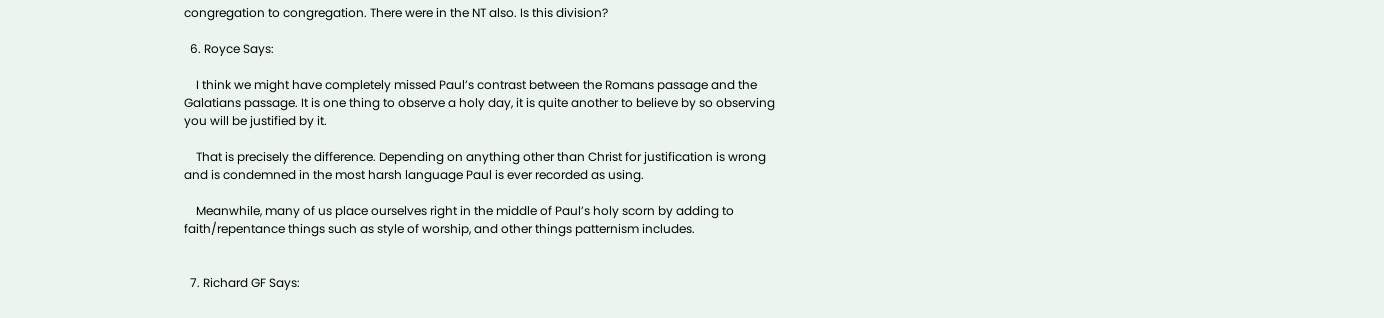congregation to congregation. There were in the NT also. Is this division?

  6. Royce Says:

    I think we might have completely missed Paul’s contrast between the Romans passage and the Galatians passage. It is one thing to observe a holy day, it is quite another to believe by so observing you will be justified by it.

    That is precisely the difference. Depending on anything other than Christ for justification is wrong and is condemned in the most harsh language Paul is ever recorded as using.

    Meanwhile, many of us place ourselves right in the middle of Paul’s holy scorn by adding to faith/repentance things such as style of worship, and other things patternism includes.


  7. Richard GF Says: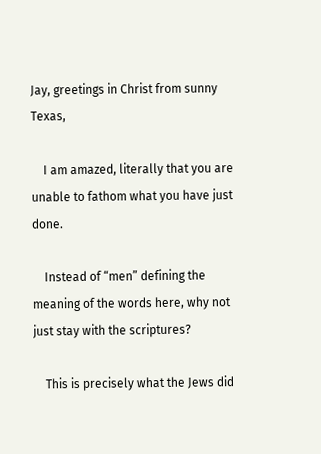Jay, greetings in Christ from sunny Texas,

    I am amazed, literally that you are unable to fathom what you have just done.

    Instead of “men” defining the meaning of the words here, why not just stay with the scriptures?

    This is precisely what the Jews did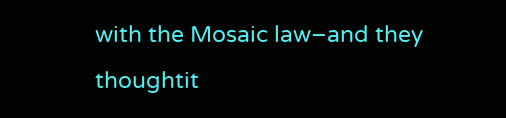with the Mosaic law–and they thoughtit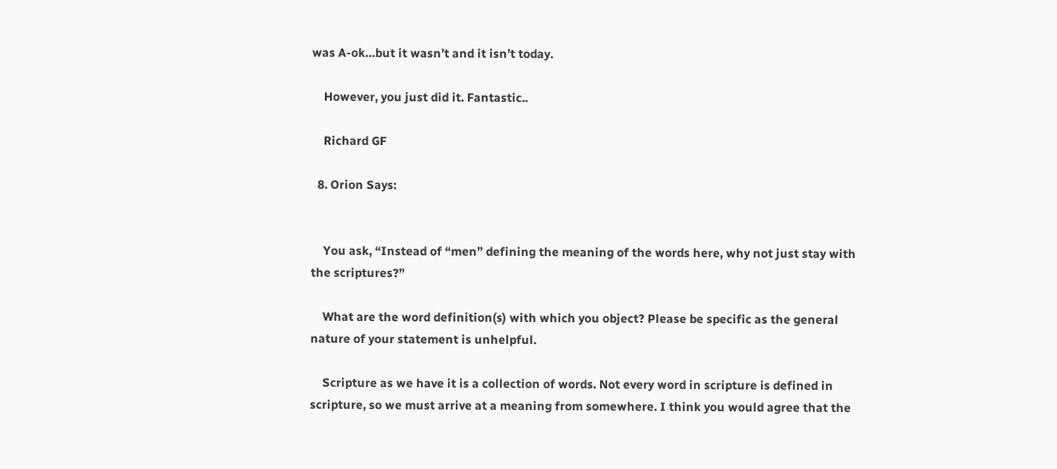was A-ok…but it wasn’t and it isn’t today.

    However, you just did it. Fantastic..

    Richard GF

  8. Orion Says:


    You ask, “Instead of “men” defining the meaning of the words here, why not just stay with the scriptures?”

    What are the word definition(s) with which you object? Please be specific as the general nature of your statement is unhelpful.

    Scripture as we have it is a collection of words. Not every word in scripture is defined in scripture, so we must arrive at a meaning from somewhere. I think you would agree that the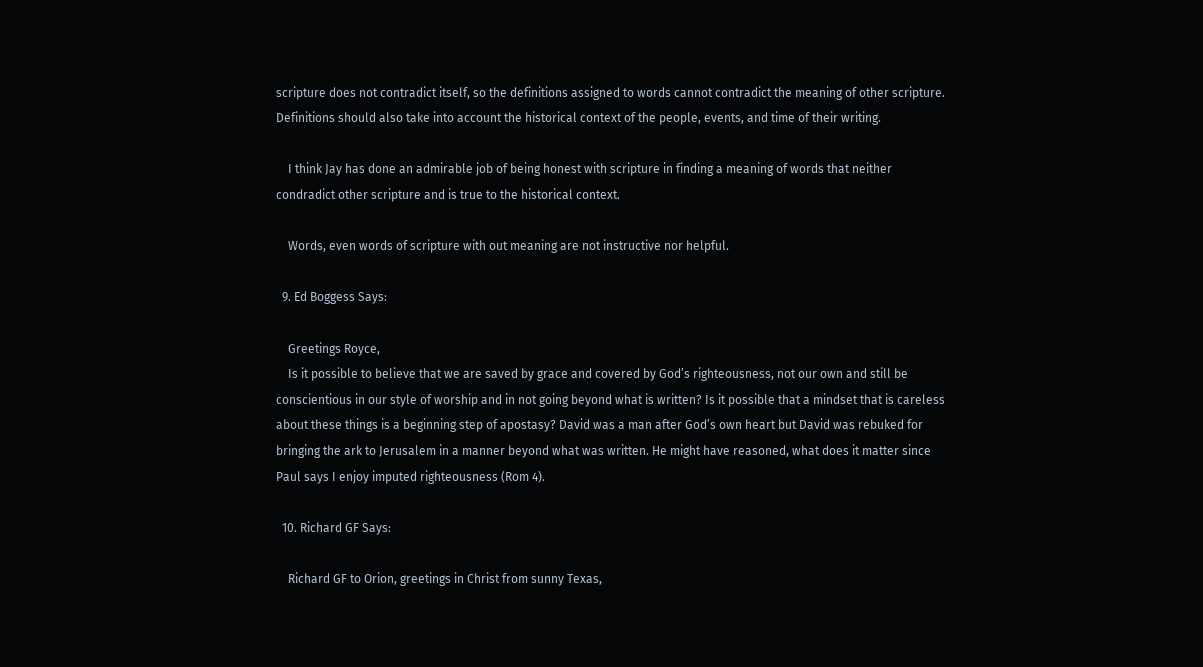scripture does not contradict itself, so the definitions assigned to words cannot contradict the meaning of other scripture. Definitions should also take into account the historical context of the people, events, and time of their writing.

    I think Jay has done an admirable job of being honest with scripture in finding a meaning of words that neither condradict other scripture and is true to the historical context.

    Words, even words of scripture with out meaning are not instructive nor helpful.

  9. Ed Boggess Says:

    Greetings Royce,
    Is it possible to believe that we are saved by grace and covered by God’s righteousness, not our own and still be conscientious in our style of worship and in not going beyond what is written? Is it possible that a mindset that is careless about these things is a beginning step of apostasy? David was a man after God’s own heart but David was rebuked for bringing the ark to Jerusalem in a manner beyond what was written. He might have reasoned, what does it matter since Paul says I enjoy imputed righteousness (Rom 4).

  10. Richard GF Says:

    Richard GF to Orion, greetings in Christ from sunny Texas,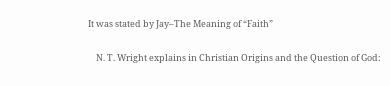It was stated by Jay–The Meaning of “Faith”

    N. T. Wright explains in Christian Origins and the Question of God: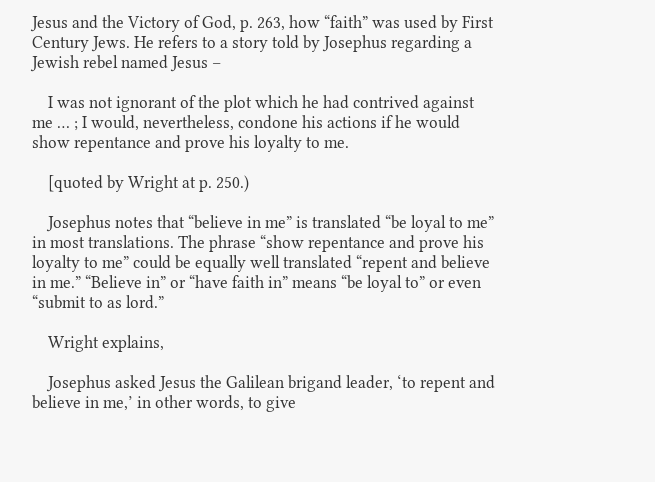Jesus and the Victory of God, p. 263, how “faith” was used by First Century Jews. He refers to a story told by Josephus regarding a Jewish rebel named Jesus –

    I was not ignorant of the plot which he had contrived against me … ; I would, nevertheless, condone his actions if he would show repentance and prove his loyalty to me.

    [quoted by Wright at p. 250.)

    Josephus notes that “believe in me” is translated “be loyal to me” in most translations. The phrase “show repentance and prove his loyalty to me” could be equally well translated “repent and believe in me.” “Believe in” or “have faith in” means “be loyal to” or even “submit to as lord.”

    Wright explains,

    Josephus asked Jesus the Galilean brigand leader, ‘to repent and believe in me,’ in other words, to give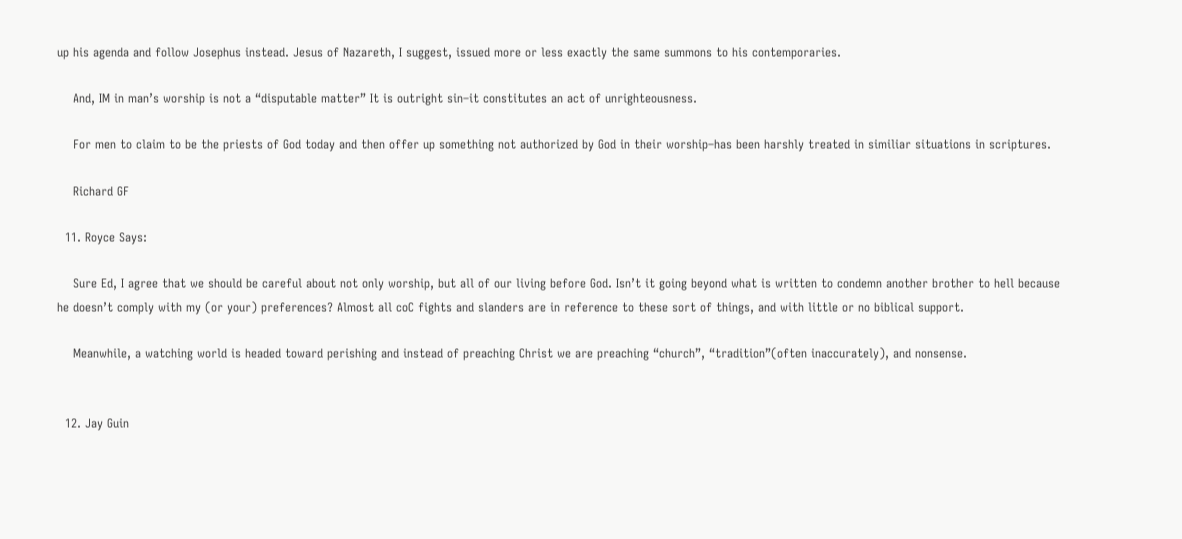up his agenda and follow Josephus instead. Jesus of Nazareth, I suggest, issued more or less exactly the same summons to his contemporaries.

    And, IM in man’s worship is not a “disputable matter” It is outright sin–it constitutes an act of unrighteousness.

    For men to claim to be the priests of God today and then offer up something not authorized by God in their worship–has been harshly treated in similiar situations in scriptures.

    Richard GF

  11. Royce Says:

    Sure Ed, I agree that we should be careful about not only worship, but all of our living before God. Isn’t it going beyond what is written to condemn another brother to hell because he doesn’t comply with my (or your) preferences? Almost all coC fights and slanders are in reference to these sort of things, and with little or no biblical support.

    Meanwhile, a watching world is headed toward perishing and instead of preaching Christ we are preaching “church”, “tradition”(often inaccurately), and nonsense.


  12. Jay Guin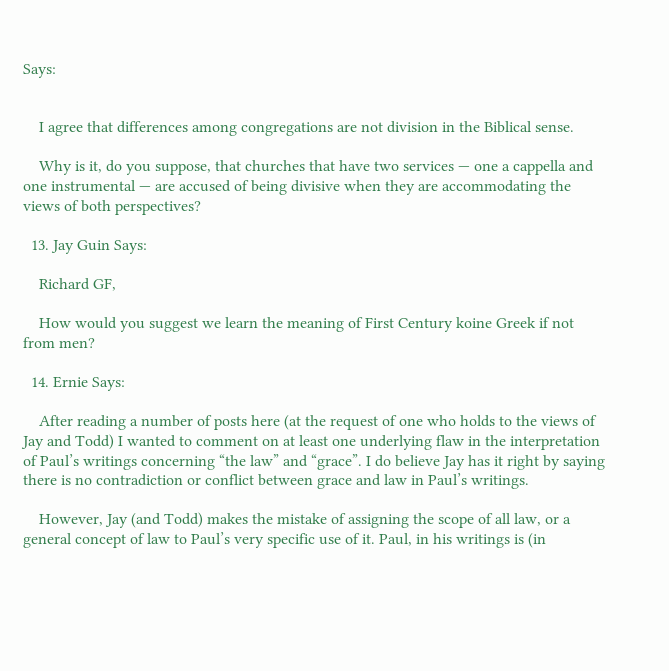Says:


    I agree that differences among congregations are not division in the Biblical sense.

    Why is it, do you suppose, that churches that have two services — one a cappella and one instrumental — are accused of being divisive when they are accommodating the views of both perspectives?

  13. Jay Guin Says:

    Richard GF,

    How would you suggest we learn the meaning of First Century koine Greek if not from men?

  14. Ernie Says:

    After reading a number of posts here (at the request of one who holds to the views of Jay and Todd) I wanted to comment on at least one underlying flaw in the interpretation of Paul’s writings concerning “the law” and “grace”. I do believe Jay has it right by saying there is no contradiction or conflict between grace and law in Paul’s writings.

    However, Jay (and Todd) makes the mistake of assigning the scope of all law, or a general concept of law to Paul’s very specific use of it. Paul, in his writings is (in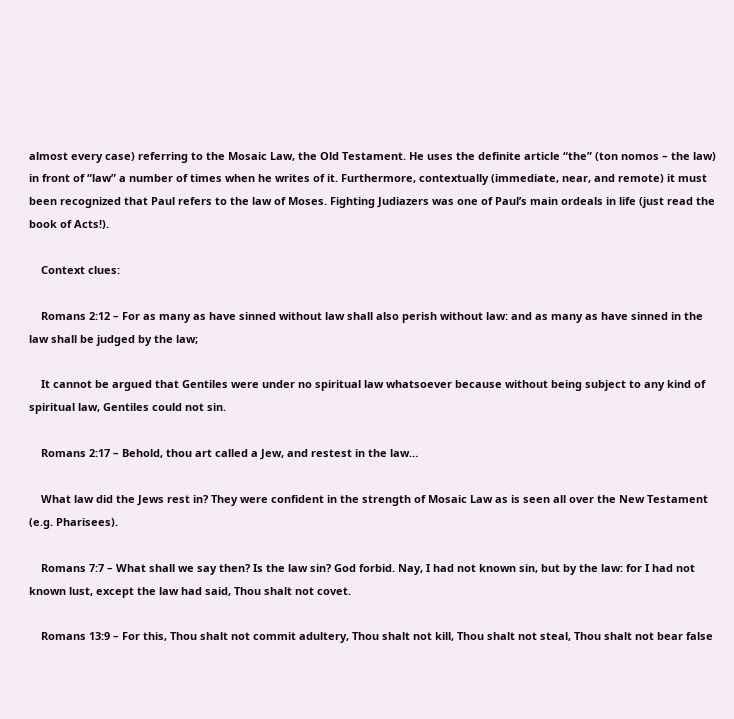almost every case) referring to the Mosaic Law, the Old Testament. He uses the definite article “the” (ton nomos – the law) in front of “law” a number of times when he writes of it. Furthermore, contextually (immediate, near, and remote) it must been recognized that Paul refers to the law of Moses. Fighting Judiazers was one of Paul’s main ordeals in life (just read the book of Acts!).

    Context clues:

    Romans 2:12 – For as many as have sinned without law shall also perish without law: and as many as have sinned in the law shall be judged by the law;

    It cannot be argued that Gentiles were under no spiritual law whatsoever because without being subject to any kind of spiritual law, Gentiles could not sin.

    Romans 2:17 – Behold, thou art called a Jew, and restest in the law…

    What law did the Jews rest in? They were confident in the strength of Mosaic Law as is seen all over the New Testament (e.g. Pharisees).

    Romans 7:7 – What shall we say then? Is the law sin? God forbid. Nay, I had not known sin, but by the law: for I had not known lust, except the law had said, Thou shalt not covet.

    Romans 13:9 – For this, Thou shalt not commit adultery, Thou shalt not kill, Thou shalt not steal, Thou shalt not bear false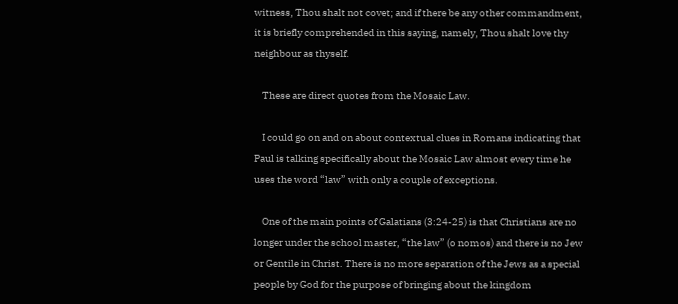witness, Thou shalt not covet; and if there be any other commandment, it is briefly comprehended in this saying, namely, Thou shalt love thy neighbour as thyself.

    These are direct quotes from the Mosaic Law.

    I could go on and on about contextual clues in Romans indicating that Paul is talking specifically about the Mosaic Law almost every time he uses the word “law” with only a couple of exceptions.

    One of the main points of Galatians (3:24-25) is that Christians are no longer under the school master, “the law” (o nomos) and there is no Jew or Gentile in Christ. There is no more separation of the Jews as a special people by God for the purpose of bringing about the kingdom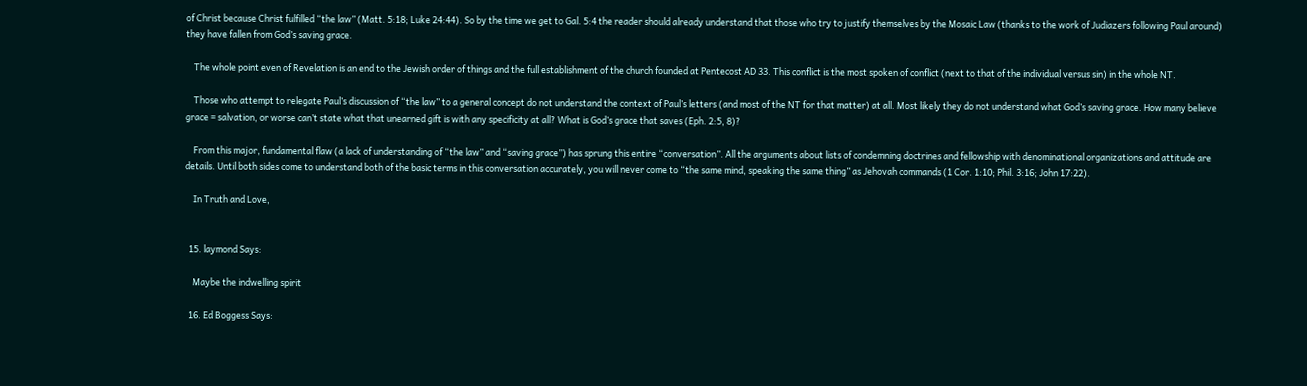of Christ because Christ fulfilled “the law” (Matt. 5:18; Luke 24:44). So by the time we get to Gal. 5:4 the reader should already understand that those who try to justify themselves by the Mosaic Law (thanks to the work of Judiazers following Paul around) they have fallen from God’s saving grace.

    The whole point even of Revelation is an end to the Jewish order of things and the full establishment of the church founded at Pentecost AD 33. This conflict is the most spoken of conflict (next to that of the individual versus sin) in the whole NT.

    Those who attempt to relegate Paul’s discussion of “the law” to a general concept do not understand the context of Paul’s letters (and most of the NT for that matter) at all. Most likely they do not understand what God’s saving grace. How many believe grace = salvation, or worse can’t state what that unearned gift is with any specificity at all? What is God’s grace that saves (Eph. 2:5, 8)?

    From this major, fundamental flaw (a lack of understanding of “the law” and “saving grace”) has sprung this entire “conversation”. All the arguments about lists of condemning doctrines and fellowship with denominational organizations and attitude are details. Until both sides come to understand both of the basic terms in this conversation accurately, you will never come to “the same mind, speaking the same thing” as Jehovah commands (1 Cor. 1:10; Phil. 3:16; John 17:22).

    In Truth and Love,


  15. laymond Says:

    Maybe the indwelling spirit

  16. Ed Boggess Says: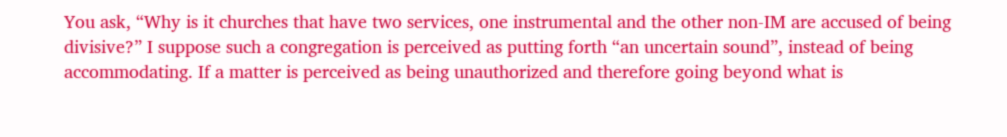You ask, “Why is it churches that have two services, one instrumental and the other non-IM are accused of being divisive?” I suppose such a congregation is perceived as putting forth “an uncertain sound”, instead of being accommodating. If a matter is perceived as being unauthorized and therefore going beyond what is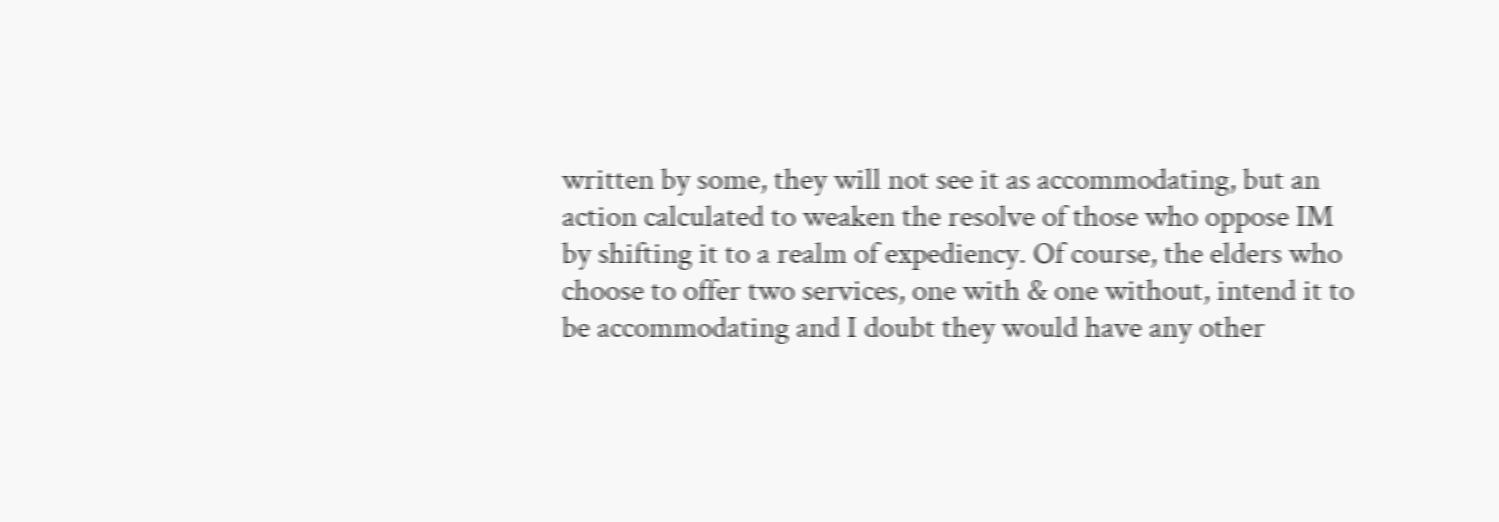written by some, they will not see it as accommodating, but an action calculated to weaken the resolve of those who oppose IM by shifting it to a realm of expediency. Of course, the elders who choose to offer two services, one with & one without, intend it to be accommodating and I doubt they would have any other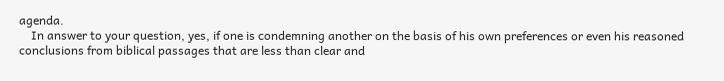agenda.
    In answer to your question, yes, if one is condemning another on the basis of his own preferences or even his reasoned conclusions from biblical passages that are less than clear and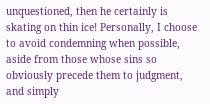unquestioned, then he certainly is skating on thin ice! Personally, I choose to avoid condemning when possible, aside from those whose sins so obviously precede them to judgment, and simply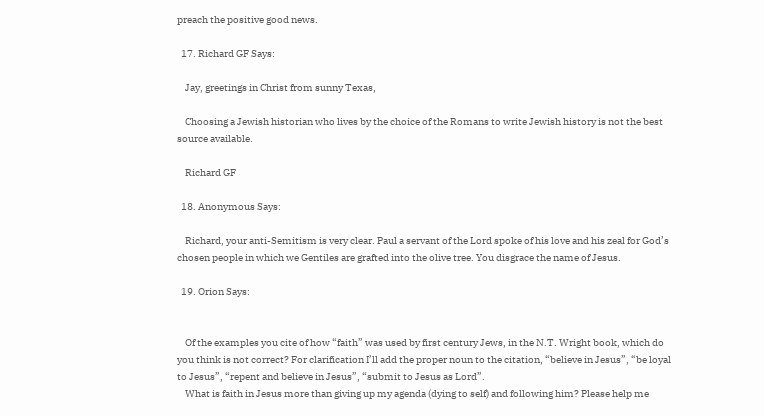preach the positive good news.

  17. Richard GF Says:

    Jay, greetings in Christ from sunny Texas,

    Choosing a Jewish historian who lives by the choice of the Romans to write Jewish history is not the best source available.

    Richard GF

  18. Anonymous Says:

    Richard, your anti-Semitism is very clear. Paul a servant of the Lord spoke of his love and his zeal for God’s chosen people in which we Gentiles are grafted into the olive tree. You disgrace the name of Jesus.

  19. Orion Says:


    Of the examples you cite of how “faith” was used by first century Jews, in the N.T. Wright book, which do you think is not correct? For clarification I’ll add the proper noun to the citation, “believe in Jesus”, “be loyal to Jesus”, “repent and believe in Jesus”, “submit to Jesus as Lord”.
    What is faith in Jesus more than giving up my agenda (dying to self) and following him? Please help me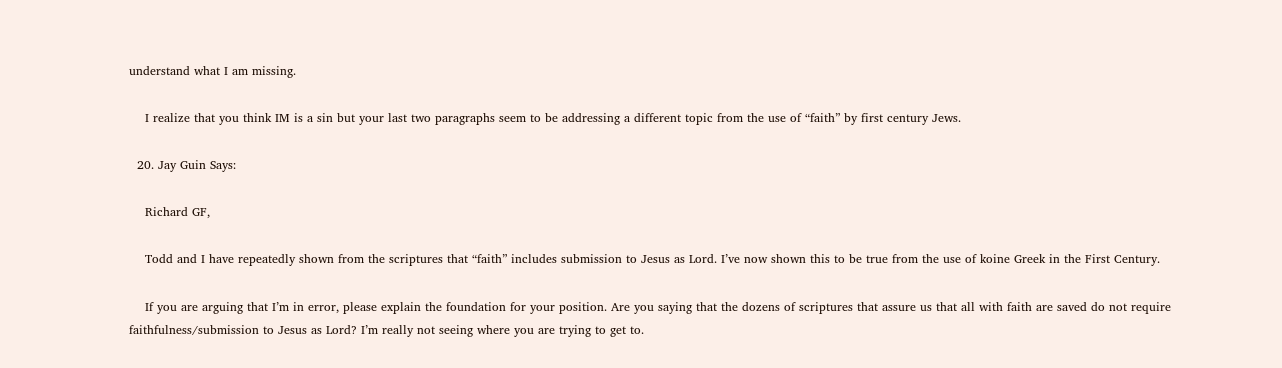understand what I am missing.

    I realize that you think IM is a sin but your last two paragraphs seem to be addressing a different topic from the use of “faith” by first century Jews.

  20. Jay Guin Says:

    Richard GF,

    Todd and I have repeatedly shown from the scriptures that “faith” includes submission to Jesus as Lord. I’ve now shown this to be true from the use of koine Greek in the First Century.

    If you are arguing that I’m in error, please explain the foundation for your position. Are you saying that the dozens of scriptures that assure us that all with faith are saved do not require faithfulness/submission to Jesus as Lord? I’m really not seeing where you are trying to get to.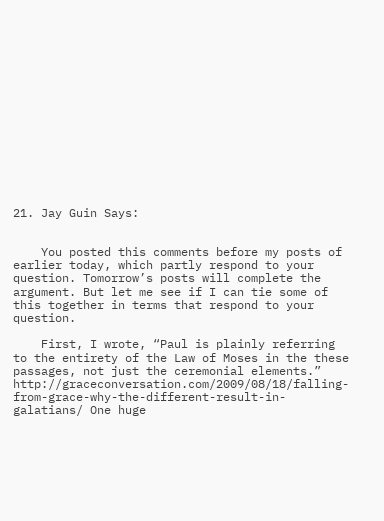21. Jay Guin Says:


    You posted this comments before my posts of earlier today, which partly respond to your question. Tomorrow’s posts will complete the argument. But let me see if I can tie some of this together in terms that respond to your question.

    First, I wrote, “Paul is plainly referring to the entirety of the Law of Moses in the these passages, not just the ceremonial elements.” http://graceconversation.com/2009/08/18/falling-from-grace-why-the-different-result-in-galatians/ One huge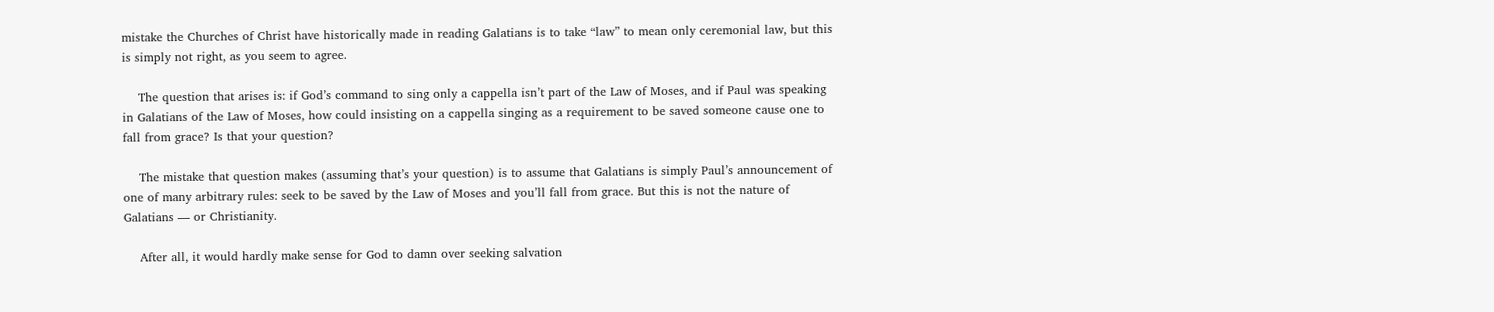mistake the Churches of Christ have historically made in reading Galatians is to take “law” to mean only ceremonial law, but this is simply not right, as you seem to agree.

    The question that arises is: if God’s command to sing only a cappella isn’t part of the Law of Moses, and if Paul was speaking in Galatians of the Law of Moses, how could insisting on a cappella singing as a requirement to be saved someone cause one to fall from grace? Is that your question?

    The mistake that question makes (assuming that’s your question) is to assume that Galatians is simply Paul’s announcement of one of many arbitrary rules: seek to be saved by the Law of Moses and you’ll fall from grace. But this is not the nature of Galatians — or Christianity.

    After all, it would hardly make sense for God to damn over seeking salvation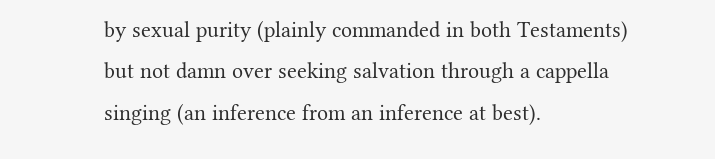by sexual purity (plainly commanded in both Testaments) but not damn over seeking salvation through a cappella singing (an inference from an inference at best).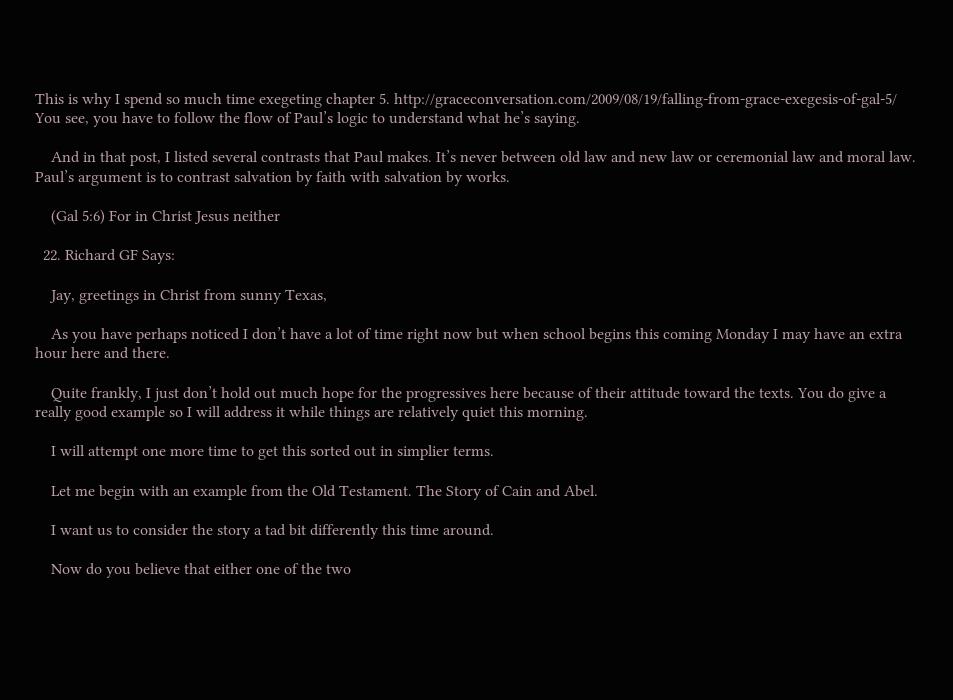This is why I spend so much time exegeting chapter 5. http://graceconversation.com/2009/08/19/falling-from-grace-exegesis-of-gal-5/ You see, you have to follow the flow of Paul’s logic to understand what he’s saying.

    And in that post, I listed several contrasts that Paul makes. It’s never between old law and new law or ceremonial law and moral law. Paul’s argument is to contrast salvation by faith with salvation by works.

    (Gal 5:6) For in Christ Jesus neither

  22. Richard GF Says:

    Jay, greetings in Christ from sunny Texas,

    As you have perhaps noticed I don’t have a lot of time right now but when school begins this coming Monday I may have an extra hour here and there.

    Quite frankly, I just don’t hold out much hope for the progressives here because of their attitude toward the texts. You do give a really good example so I will address it while things are relatively quiet this morning.

    I will attempt one more time to get this sorted out in simplier terms.

    Let me begin with an example from the Old Testament. The Story of Cain and Abel.

    I want us to consider the story a tad bit differently this time around.

    Now do you believe that either one of the two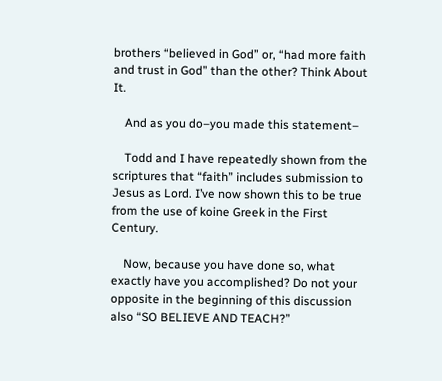brothers “believed in God” or, “had more faith and trust in God” than the other? Think About It.

    And as you do–you made this statement–

    Todd and I have repeatedly shown from the scriptures that “faith” includes submission to Jesus as Lord. I’ve now shown this to be true from the use of koine Greek in the First Century.

    Now, because you have done so, what exactly have you accomplished? Do not your opposite in the beginning of this discussion also “SO BELIEVE AND TEACH?”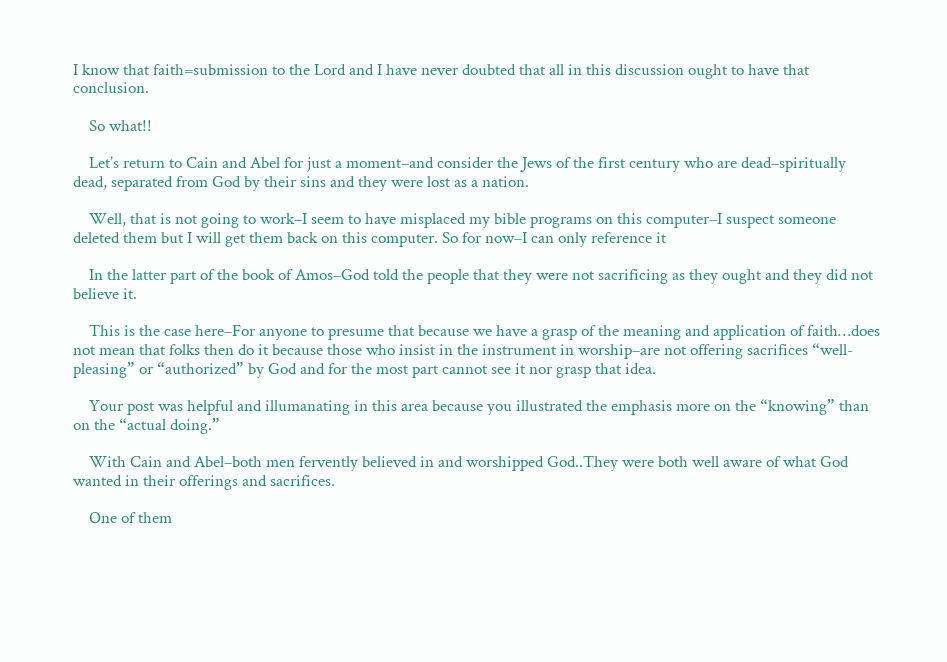I know that faith=submission to the Lord and I have never doubted that all in this discussion ought to have that conclusion.

    So what!!

    Let’s return to Cain and Abel for just a moment–and consider the Jews of the first century who are dead–spiritually dead, separated from God by their sins and they were lost as a nation.

    Well, that is not going to work–I seem to have misplaced my bible programs on this computer–I suspect someone deleted them but I will get them back on this computer. So for now–I can only reference it

    In the latter part of the book of Amos–God told the people that they were not sacrificing as they ought and they did not believe it.

    This is the case here–For anyone to presume that because we have a grasp of the meaning and application of faith…does not mean that folks then do it because those who insist in the instrument in worship–are not offering sacrifices “well-pleasing” or “authorized” by God and for the most part cannot see it nor grasp that idea.

    Your post was helpful and illumanating in this area because you illustrated the emphasis more on the “knowing” than on the “actual doing.”

    With Cain and Abel–both men fervently believed in and worshipped God..They were both well aware of what God wanted in their offerings and sacrifices.

    One of them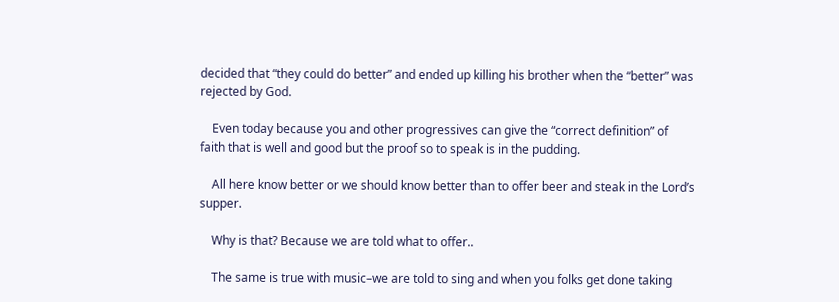decided that “they could do better” and ended up killing his brother when the “better” was rejected by God.

    Even today because you and other progressives can give the “correct definition” of faith that is well and good but the proof so to speak is in the pudding.

    All here know better or we should know better than to offer beer and steak in the Lord’s supper.

    Why is that? Because we are told what to offer..

    The same is true with music–we are told to sing and when you folks get done taking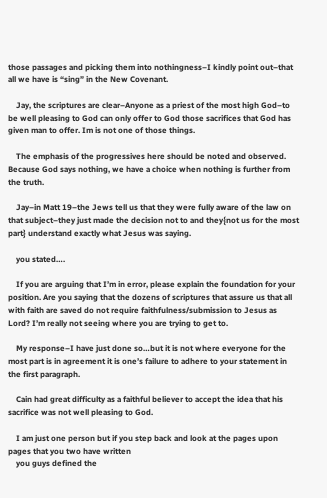those passages and picking them into nothingness–I kindly point out–that all we have is “sing” in the New Covenant.

    Jay, the scriptures are clear–Anyone as a priest of the most high God–to be well pleasing to God can only offer to God those sacrifices that God has given man to offer. Im is not one of those things.

    The emphasis of the progressives here should be noted and observed. Because God says nothing, we have a choice when nothing is further from the truth.

    Jay–in Matt 19–the Jews tell us that they were fully aware of the law on that subject–they just made the decision not to and they{not us for the most part} understand exactly what Jesus was saying.

    you stated….

    If you are arguing that I’m in error, please explain the foundation for your position. Are you saying that the dozens of scriptures that assure us that all with faith are saved do not require faithfulness/submission to Jesus as Lord? I’m really not seeing where you are trying to get to.

    My response–I have just done so…but it is not where everyone for the most part is in agreement it is one’s failure to adhere to your statement in the first paragraph.

    Cain had great difficulty as a faithful believer to accept the idea that his sacrifice was not well pleasing to God.

    I am just one person but if you step back and look at the pages upon pages that you two have written
    you guys defined the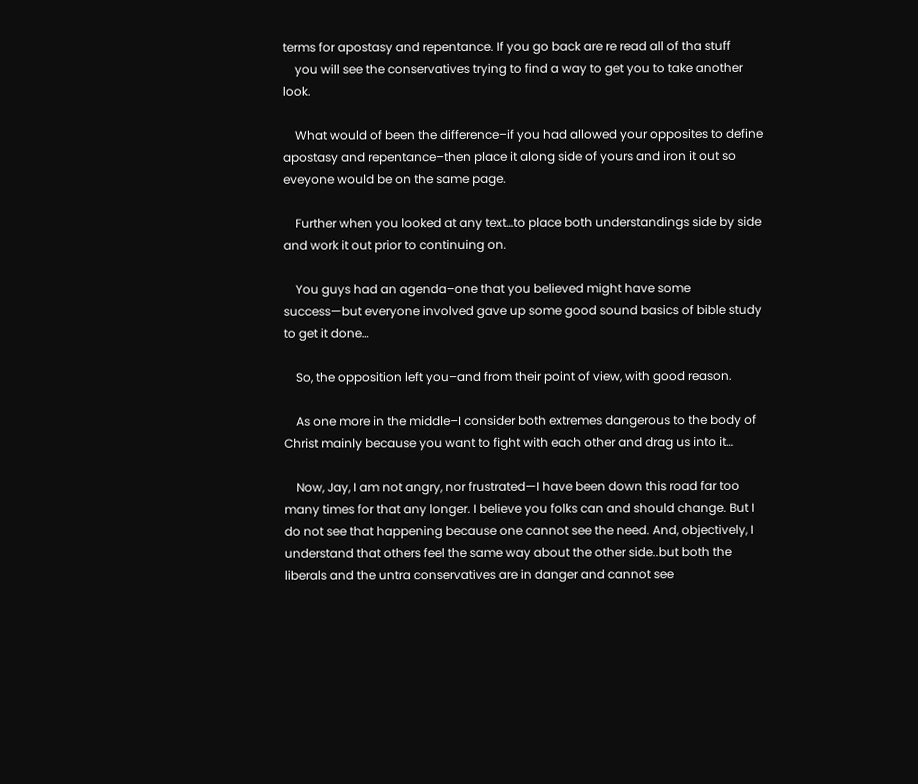terms for apostasy and repentance. If you go back are re read all of tha stuff
    you will see the conservatives trying to find a way to get you to take another look.

    What would of been the difference–if you had allowed your opposites to define apostasy and repentance–then place it along side of yours and iron it out so eveyone would be on the same page.

    Further when you looked at any text…to place both understandings side by side and work it out prior to continuing on.

    You guys had an agenda–one that you believed might have some success—but everyone involved gave up some good sound basics of bible study to get it done…

    So, the opposition left you–and from their point of view, with good reason.

    As one more in the middle–I consider both extremes dangerous to the body of Christ mainly because you want to fight with each other and drag us into it…

    Now, Jay, I am not angry, nor frustrated—I have been down this road far too many times for that any longer. I believe you folks can and should change. But I do not see that happening because one cannot see the need. And, objectively, I understand that others feel the same way about the other side..but both the liberals and the untra conservatives are in danger and cannot see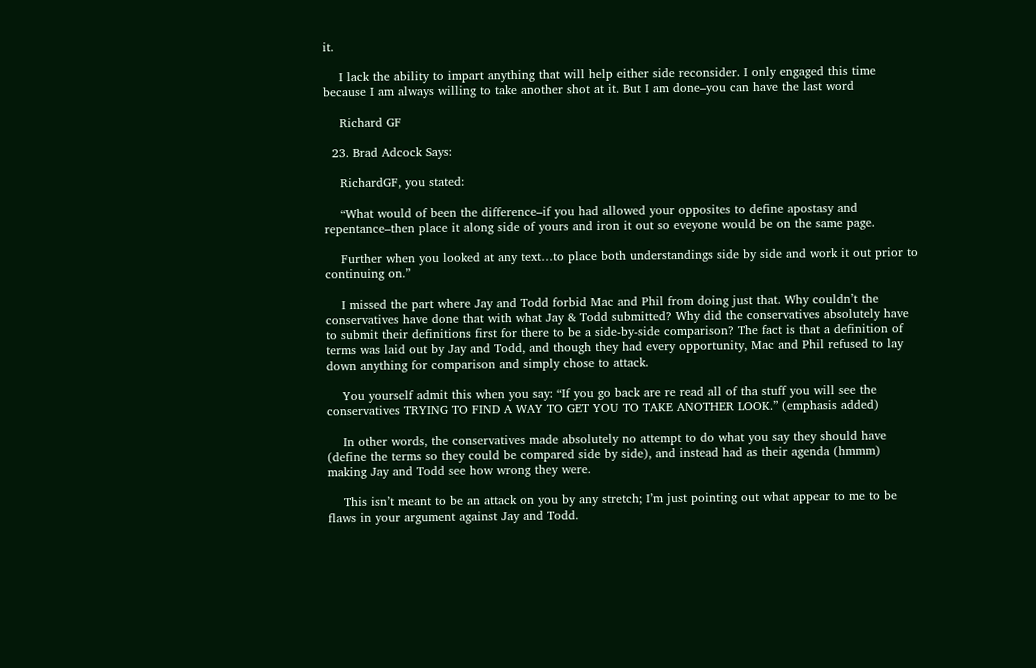it.

    I lack the ability to impart anything that will help either side reconsider. I only engaged this time because I am always willing to take another shot at it. But I am done–you can have the last word

    Richard GF

  23. Brad Adcock Says:

    RichardGF, you stated:

    “What would of been the difference–if you had allowed your opposites to define apostasy and repentance–then place it along side of yours and iron it out so eveyone would be on the same page.

    Further when you looked at any text…to place both understandings side by side and work it out prior to continuing on.”

    I missed the part where Jay and Todd forbid Mac and Phil from doing just that. Why couldn’t the conservatives have done that with what Jay & Todd submitted? Why did the conservatives absolutely have to submit their definitions first for there to be a side-by-side comparison? The fact is that a definition of terms was laid out by Jay and Todd, and though they had every opportunity, Mac and Phil refused to lay down anything for comparison and simply chose to attack.

    You yourself admit this when you say: “If you go back are re read all of tha stuff you will see the conservatives TRYING TO FIND A WAY TO GET YOU TO TAKE ANOTHER LOOK.” (emphasis added)

    In other words, the conservatives made absolutely no attempt to do what you say they should have (define the terms so they could be compared side by side), and instead had as their agenda (hmmm) making Jay and Todd see how wrong they were.

    This isn’t meant to be an attack on you by any stretch; I’m just pointing out what appear to me to be flaws in your argument against Jay and Todd.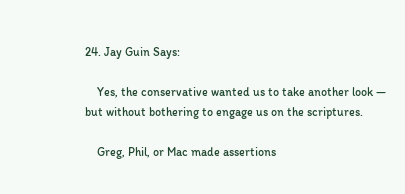24. Jay Guin Says:

    Yes, the conservative wanted us to take another look — but without bothering to engage us on the scriptures.

    Greg, Phil, or Mac made assertions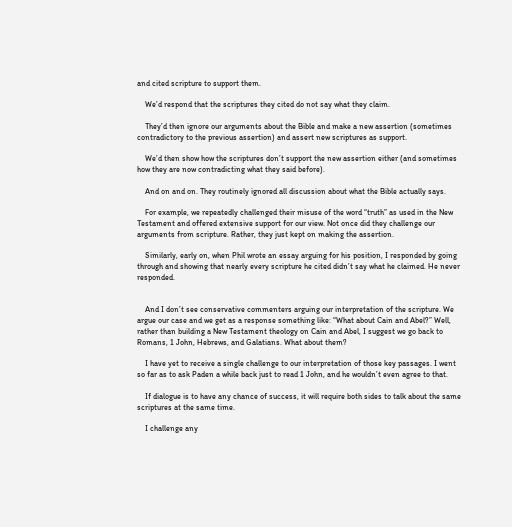and cited scripture to support them.

    We’d respond that the scriptures they cited do not say what they claim.

    They’d then ignore our arguments about the Bible and make a new assertion (sometimes contradictory to the previous assertion) and assert new scriptures as support.

    We’d then show how the scriptures don’t support the new assertion either (and sometimes how they are now contradicting what they said before).

    And on and on. They routinely ignored all discussion about what the Bible actually says.

    For example, we repeatedly challenged their misuse of the word “truth” as used in the New Testament and offered extensive support for our view. Not once did they challenge our arguments from scripture. Rather, they just kept on making the assertion.

    Similarly, early on, when Phil wrote an essay arguing for his position, I responded by going through and showing that nearly every scripture he cited didn’t say what he claimed. He never responded.


    And I don’t see conservative commenters arguing our interpretation of the scripture. We argue our case and we get as a response something like: “What about Cain and Abel?” Well, rather than building a New Testament theology on Cain and Abel, I suggest we go back to Romans, 1 John, Hebrews, and Galatians. What about them?

    I have yet to receive a single challenge to our interpretation of those key passages. I went so far as to ask Paden a while back just to read 1 John, and he wouldn’t even agree to that.

    If dialogue is to have any chance of success, it will require both sides to talk about the same scriptures at the same time.

    I challenge any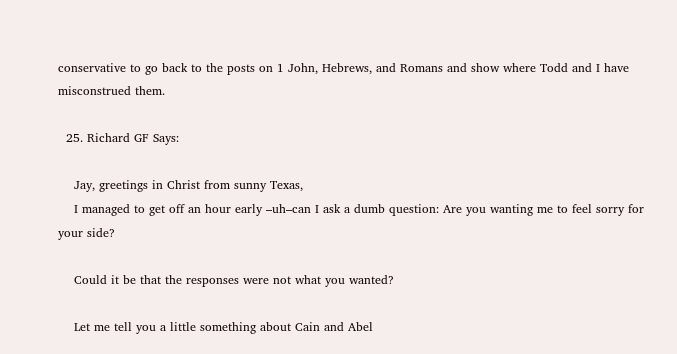conservative to go back to the posts on 1 John, Hebrews, and Romans and show where Todd and I have misconstrued them.

  25. Richard GF Says:

    Jay, greetings in Christ from sunny Texas,
    I managed to get off an hour early –uh–can I ask a dumb question: Are you wanting me to feel sorry for your side?

    Could it be that the responses were not what you wanted?

    Let me tell you a little something about Cain and Abel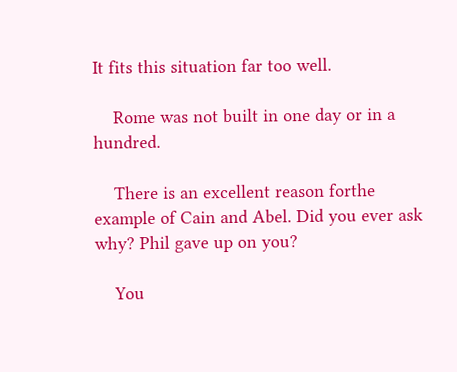It fits this situation far too well.

    Rome was not built in one day or in a hundred.

    There is an excellent reason forthe example of Cain and Abel. Did you ever ask why? Phil gave up on you?

    You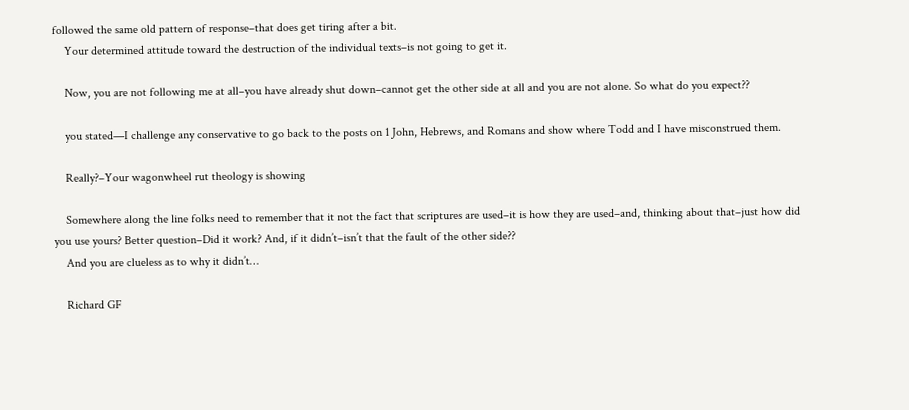followed the same old pattern of response–that does get tiring after a bit.
    Your determined attitude toward the destruction of the individual texts–is not going to get it.

    Now, you are not following me at all–you have already shut down–cannot get the other side at all and you are not alone. So what do you expect??

    you stated—I challenge any conservative to go back to the posts on 1 John, Hebrews, and Romans and show where Todd and I have misconstrued them.

    Really?–Your wagonwheel rut theology is showing

    Somewhere along the line folks need to remember that it not the fact that scriptures are used–it is how they are used–and, thinking about that–just how did you use yours? Better question–Did it work? And, if it didn’t–isn’t that the fault of the other side??
    And you are clueless as to why it didn’t…

    Richard GF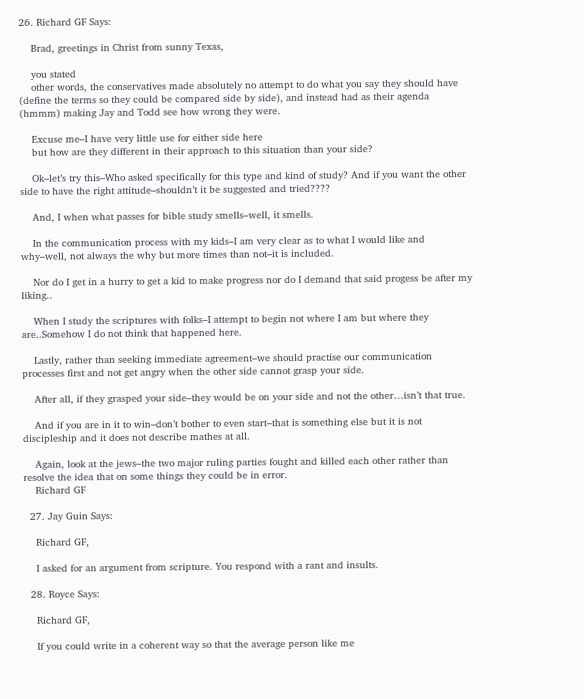26. Richard GF Says:

    Brad, greetings in Christ from sunny Texas,

    you stated
    other words, the conservatives made absolutely no attempt to do what you say they should have (define the terms so they could be compared side by side), and instead had as their agenda (hmmm) making Jay and Todd see how wrong they were.

    Excuse me–I have very little use for either side here
    but how are they different in their approach to this situation than your side?

    Ok–let’s try this–Who asked specifically for this type and kind of study? And if you want the other side to have the right attitude–shouldn’t it be suggested and tried????

    And, I when what passes for bible study smells–well, it smells.

    In the communication process with my kids–I am very clear as to what I would like and why–well, not always the why but more times than not–it is included.

    Nor do I get in a hurry to get a kid to make progress nor do I demand that said progess be after my liking..

    When I study the scriptures with folks–I attempt to begin not where I am but where they are..Somehow I do not think that happened here.

    Lastly, rather than seeking immediate agreement–we should practise our communication processes first and not get angry when the other side cannot grasp your side.

    After all, if they grasped your side–they would be on your side and not the other…isn’t that true.

    And if you are in it to win–don’t bother to even start–that is something else but it is not discipleship and it does not describe mathes at all.

    Again, look at the jews–the two major ruling parties fought and killed each other rather than resolve the idea that on some things they could be in error.
    Richard GF

  27. Jay Guin Says:

    Richard GF,

    I asked for an argument from scripture. You respond with a rant and insults.

  28. Royce Says:

    Richard GF,

    If you could write in a coherent way so that the average person like me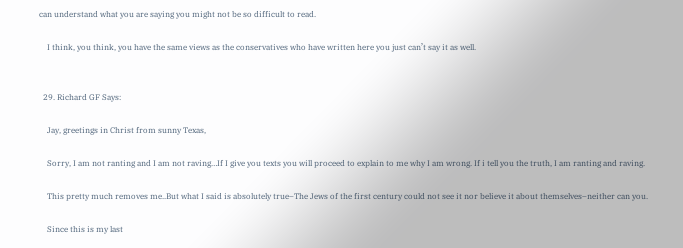can understand what you are saying you might not be so difficult to read.

    I think, you think, you have the same views as the conservatives who have written here you just can’t say it as well.


  29. Richard GF Says:

    Jay, greetings in Christ from sunny Texas,

    Sorry, I am not ranting and I am not raving…If I give you texts you will proceed to explain to me why I am wrong. If i tell you the truth, I am ranting and raving.

    This pretty much removes me..But what I said is absolutely true–The Jews of the first century could not see it nor believe it about themselves–neither can you.

    Since this is my last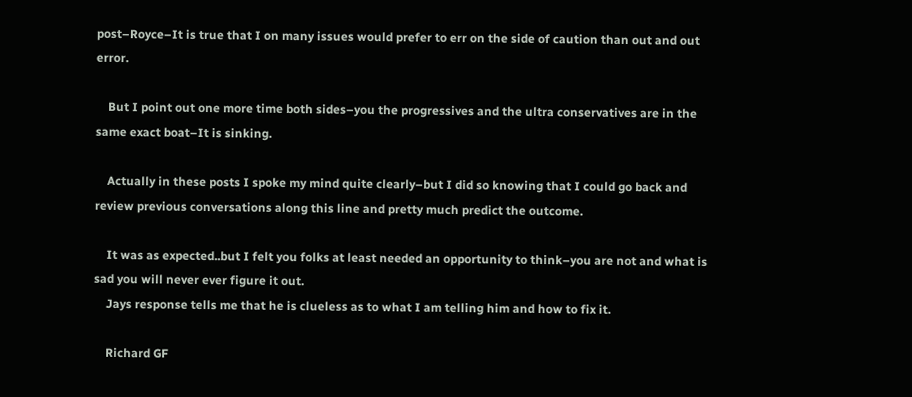post–Royce–It is true that I on many issues would prefer to err on the side of caution than out and out error.

    But I point out one more time both sides–you the progressives and the ultra conservatives are in the same exact boat–It is sinking.

    Actually in these posts I spoke my mind quite clearly–but I did so knowing that I could go back and review previous conversations along this line and pretty much predict the outcome.

    It was as expected..but I felt you folks at least needed an opportunity to think–you are not and what is sad you will never ever figure it out.
    Jays response tells me that he is clueless as to what I am telling him and how to fix it.

    Richard GF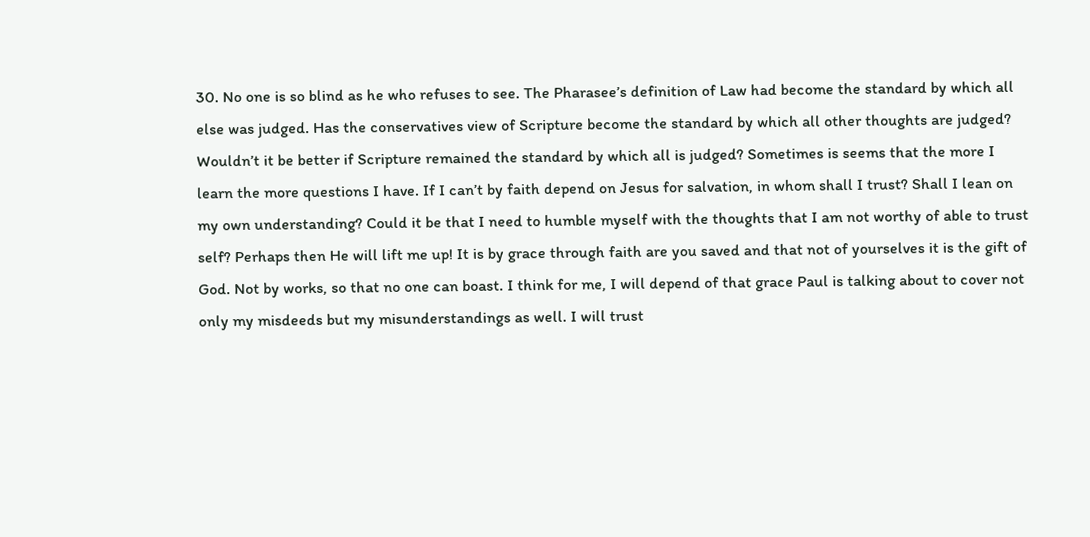30. No one is so blind as he who refuses to see. The Pharasee’s definition of Law had become the standard by which all else was judged. Has the conservatives view of Scripture become the standard by which all other thoughts are judged? Wouldn’t it be better if Scripture remained the standard by which all is judged? Sometimes is seems that the more I learn the more questions I have. If I can’t by faith depend on Jesus for salvation, in whom shall I trust? Shall I lean on my own understanding? Could it be that I need to humble myself with the thoughts that I am not worthy of able to trust self? Perhaps then He will lift me up! It is by grace through faith are you saved and that not of yourselves it is the gift of God. Not by works, so that no one can boast. I think for me, I will depend of that grace Paul is talking about to cover not only my misdeeds but my misunderstandings as well. I will trust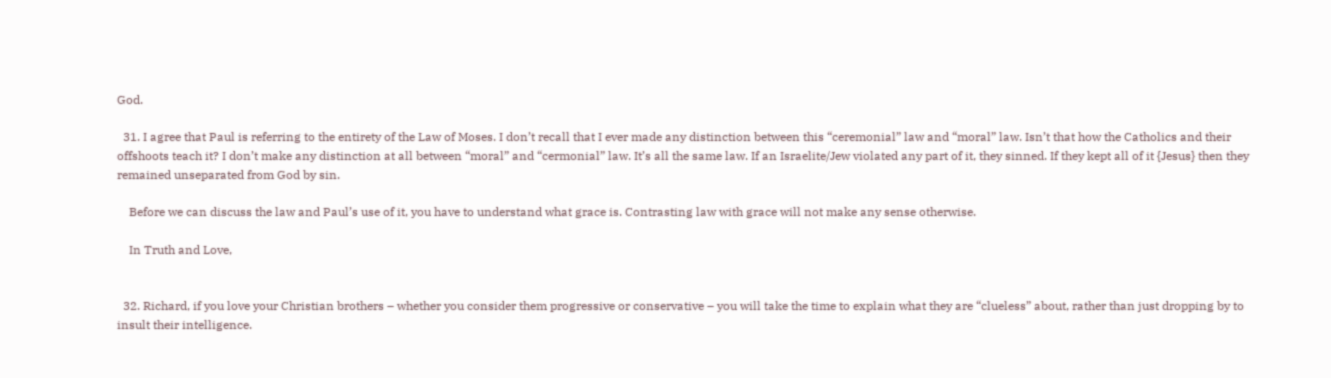God.

  31. I agree that Paul is referring to the entirety of the Law of Moses. I don’t recall that I ever made any distinction between this “ceremonial” law and “moral” law. Isn’t that how the Catholics and their offshoots teach it? I don’t make any distinction at all between “moral” and “cermonial” law. It’s all the same law. If an Israelite/Jew violated any part of it, they sinned. If they kept all of it {Jesus} then they remained unseparated from God by sin.

    Before we can discuss the law and Paul’s use of it, you have to understand what grace is. Contrasting law with grace will not make any sense otherwise.

    In Truth and Love,


  32. Richard, if you love your Christian brothers – whether you consider them progressive or conservative – you will take the time to explain what they are “clueless” about, rather than just dropping by to insult their intelligence.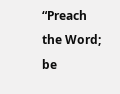“Preach the Word; be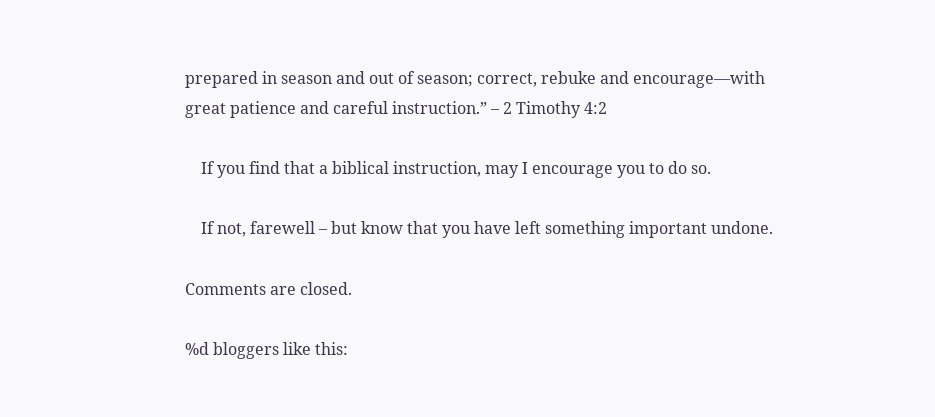prepared in season and out of season; correct, rebuke and encourage—with great patience and careful instruction.” – 2 Timothy 4:2

    If you find that a biblical instruction, may I encourage you to do so.

    If not, farewell – but know that you have left something important undone.

Comments are closed.

%d bloggers like this: